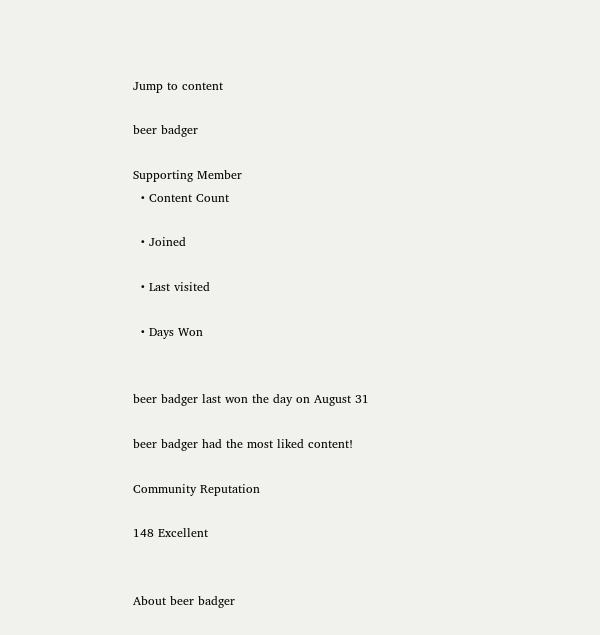Jump to content

beer badger

Supporting Member
  • Content Count

  • Joined

  • Last visited

  • Days Won


beer badger last won the day on August 31

beer badger had the most liked content!

Community Reputation

148 Excellent


About beer badger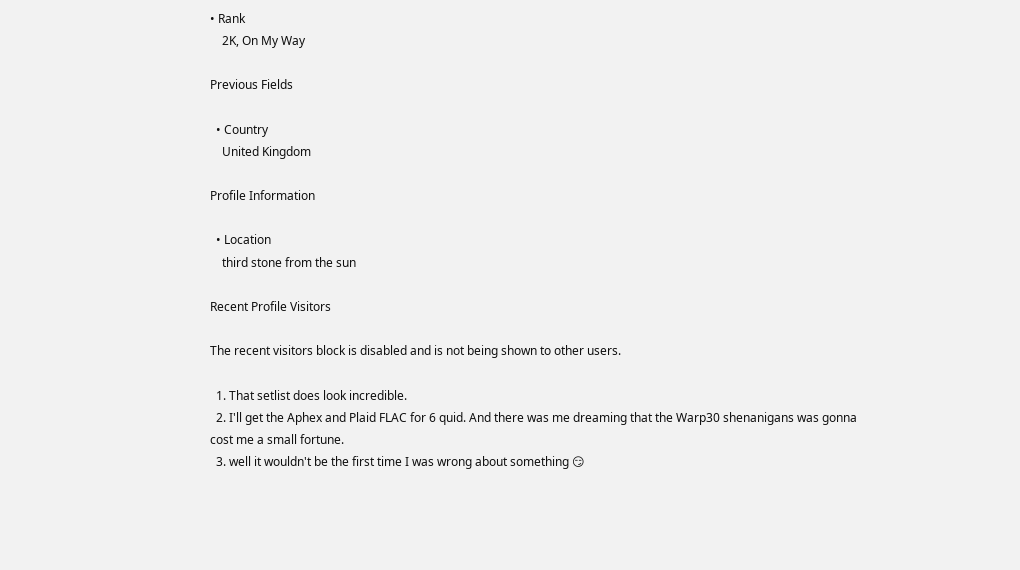• Rank
    2K, On My Way

Previous Fields

  • Country
    United Kingdom

Profile Information

  • Location
    third stone from the sun

Recent Profile Visitors

The recent visitors block is disabled and is not being shown to other users.

  1. That setlist does look incredible.
  2. I'll get the Aphex and Plaid FLAC for 6 quid. And there was me dreaming that the Warp30 shenanigans was gonna cost me a small fortune.
  3. well it wouldn't be the first time I was wrong about something 😏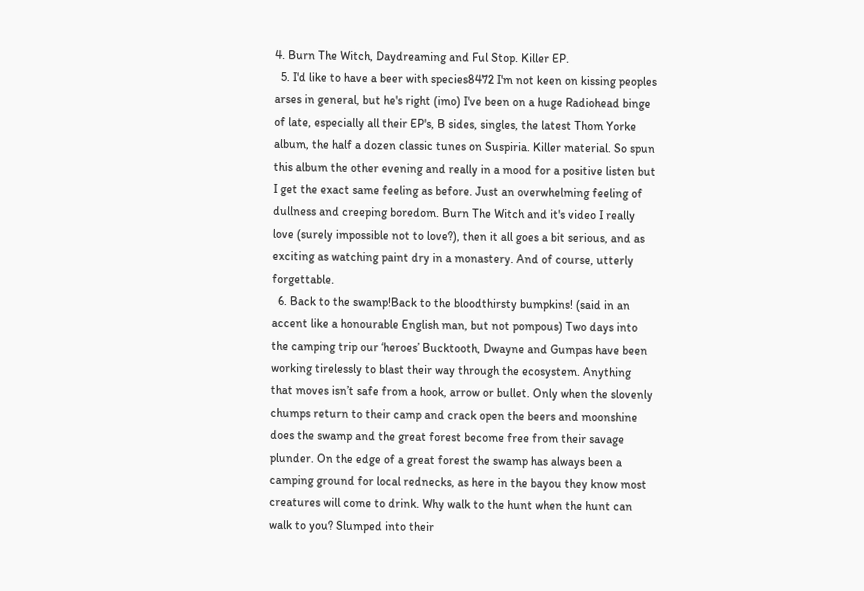4. Burn The Witch, Daydreaming and Ful Stop. Killer EP.
  5. I'd like to have a beer with species8472 I'm not keen on kissing peoples arses in general, but he's right (imo) I've been on a huge Radiohead binge of late, especially all their EP's, B sides, singles, the latest Thom Yorke album, the half a dozen classic tunes on Suspiria. Killer material. So spun this album the other evening and really in a mood for a positive listen but I get the exact same feeling as before. Just an overwhelming feeling of dullness and creeping boredom. Burn The Witch and it's video I really love (surely impossible not to love?), then it all goes a bit serious, and as exciting as watching paint dry in a monastery. And of course, utterly forgettable.
  6. Back to the swamp!Back to the bloodthirsty bumpkins! (said in an accent like a honourable English man, but not pompous) Two days into the camping trip our ‘heroes’ Bucktooth, Dwayne and Gumpas have been working tirelessly to blast their way through the ecosystem. Anything that moves isn’t safe from a hook, arrow or bullet. Only when the slovenly chumps return to their camp and crack open the beers and moonshine does the swamp and the great forest become free from their savage plunder. On the edge of a great forest the swamp has always been a camping ground for local rednecks, as here in the bayou they know most creatures will come to drink. Why walk to the hunt when the hunt can walk to you? Slumped into their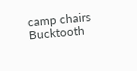camp chairs Bucktooth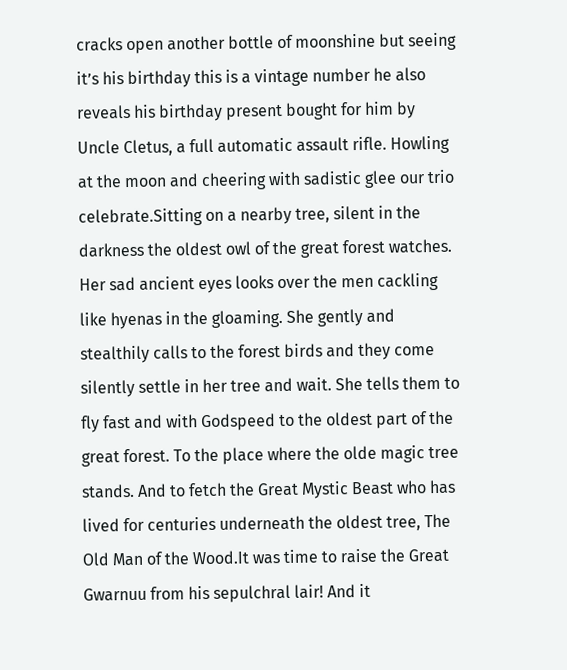cracks open another bottle of moonshine but seeing it’s his birthday this is a vintage number he also reveals his birthday present bought for him by Uncle Cletus, a full automatic assault rifle. Howling at the moon and cheering with sadistic glee our trio celebrate.Sitting on a nearby tree, silent in the darkness the oldest owl of the great forest watches. Her sad ancient eyes looks over the men cackling like hyenas in the gloaming. She gently and stealthily calls to the forest birds and they come silently settle in her tree and wait. She tells them to fly fast and with Godspeed to the oldest part of the great forest. To the place where the olde magic tree stands. And to fetch the Great Mystic Beast who has lived for centuries underneath the oldest tree, The Old Man of the Wood.It was time to raise the Great Gwarnuu from his sepulchral lair! And it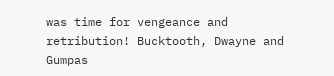was time for vengeance and retribution! Bucktooth, Dwayne and Gumpas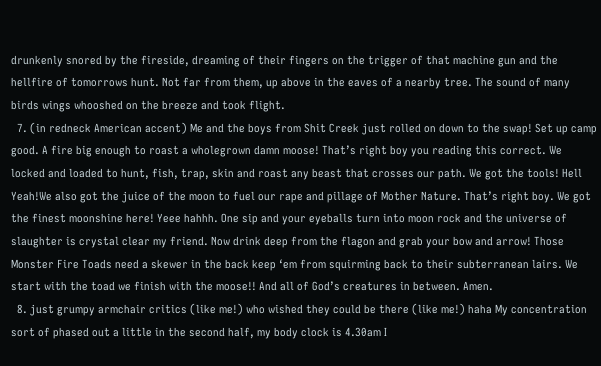drunkenly snored by the fireside, dreaming of their fingers on the trigger of that machine gun and the hellfire of tomorrows hunt. Not far from them, up above in the eaves of a nearby tree. The sound of many birds wings whooshed on the breeze and took flight.
  7. (in redneck American accent) Me and the boys from Shit Creek just rolled on down to the swap! Set up camp good. A fire big enough to roast a wholegrown damn moose! That’s right boy you reading this correct. We locked and loaded to hunt, fish, trap, skin and roast any beast that crosses our path. We got the tools! Hell Yeah!We also got the juice of the moon to fuel our rape and pillage of Mother Nature. That’s right boy. We got the finest moonshine here! Yeee hahhh. One sip and your eyeballs turn into moon rock and the universe of slaughter is crystal clear my friend. Now drink deep from the flagon and grab your bow and arrow! Those Monster Fire Toads need a skewer in the back keep ‘em from squirming back to their subterranean lairs. We start with the toad we finish with the moose!! And all of God’s creatures in between. Amen.
  8. just grumpy armchair critics (like me!) who wished they could be there (like me!) haha My concentration sort of phased out a little in the second half, my body clock is 4.30am I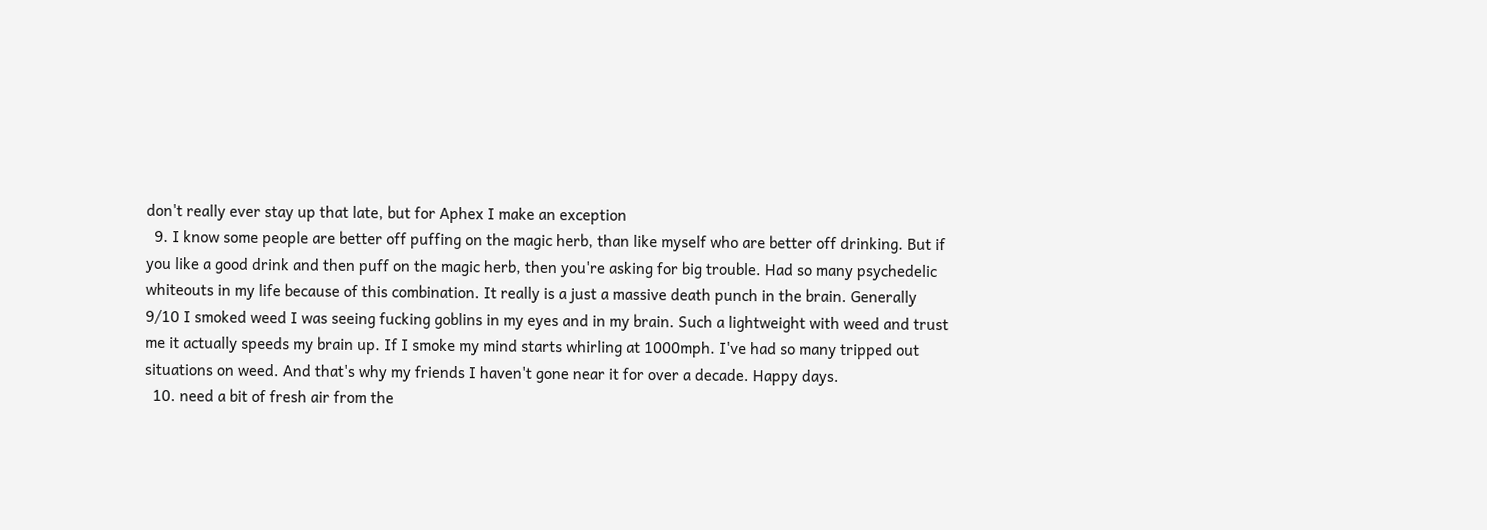don't really ever stay up that late, but for Aphex I make an exception
  9. I know some people are better off puffing on the magic herb, than like myself who are better off drinking. But if you like a good drink and then puff on the magic herb, then you're asking for big trouble. Had so many psychedelic whiteouts in my life because of this combination. It really is a just a massive death punch in the brain. Generally 9/10 I smoked weed I was seeing fucking goblins in my eyes and in my brain. Such a lightweight with weed and trust me it actually speeds my brain up. If I smoke my mind starts whirling at 1000mph. I've had so many tripped out situations on weed. And that's why my friends I haven't gone near it for over a decade. Happy days.
  10. need a bit of fresh air from the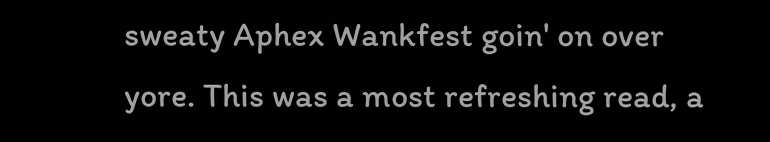sweaty Aphex Wankfest goin' on over yore. This was a most refreshing read, a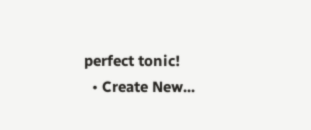perfect tonic!
  • Create New...